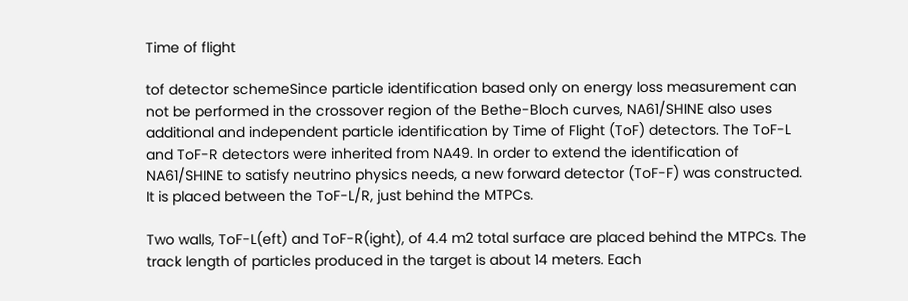Time of flight

tof detector schemeSince particle identification based only on energy loss measurement can not be performed in the crossover region of the Bethe-Bloch curves, NA61/SHINE also uses additional and independent particle identification by Time of Flight (ToF) detectors. The ToF-L and ToF-R detectors were inherited from NA49. In order to extend the identification of NA61/SHINE to satisfy neutrino physics needs, a new forward detector (ToF-F) was constructed. It is placed between the ToF-L/R, just behind the MTPCs.

Two walls, ToF-L(eft) and ToF-R(ight), of 4.4 m2 total surface are placed behind the MTPCs. The track length of particles produced in the target is about 14 meters. Each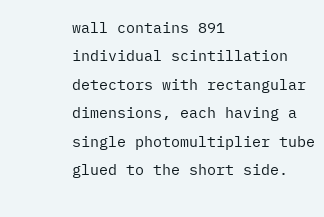wall contains 891 individual scintillation detectors with rectangular dimensions, each having a single photomultiplier tube glued to the short side.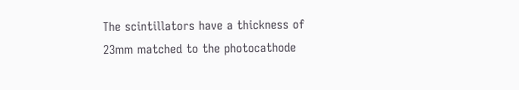The scintillators have a thickness of 23mm matched to the photocathode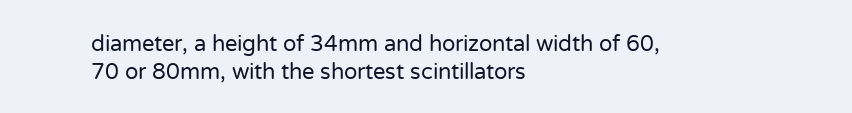diameter, a height of 34mm and horizontal width of 60, 70 or 80mm, with the shortest scintillators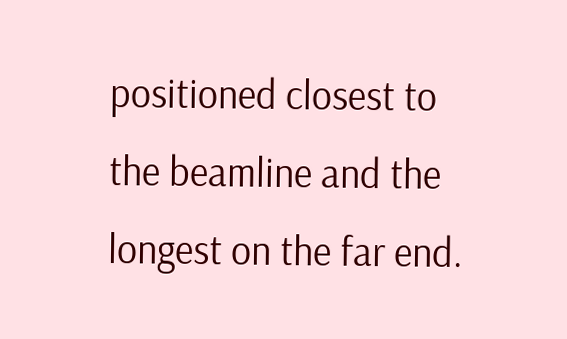positioned closest to the beamline and the longest on the far end.